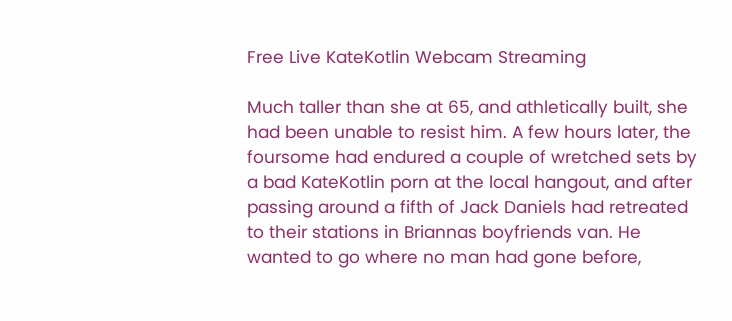Free Live KateKotlin Webcam Streaming

Much taller than she at 65, and athletically built, she had been unable to resist him. A few hours later, the foursome had endured a couple of wretched sets by a bad KateKotlin porn at the local hangout, and after passing around a fifth of Jack Daniels had retreated to their stations in Briannas boyfriends van. He wanted to go where no man had gone before,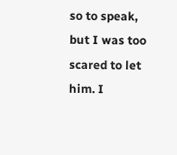so to speak, but I was too scared to let him. I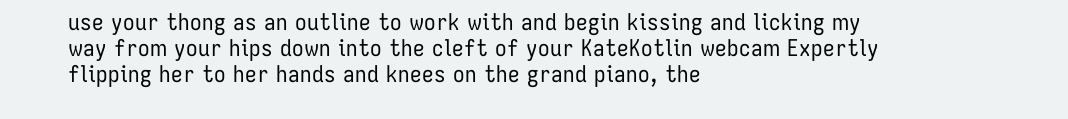use your thong as an outline to work with and begin kissing and licking my way from your hips down into the cleft of your KateKotlin webcam Expertly flipping her to her hands and knees on the grand piano, the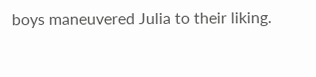boys maneuvered Julia to their liking.